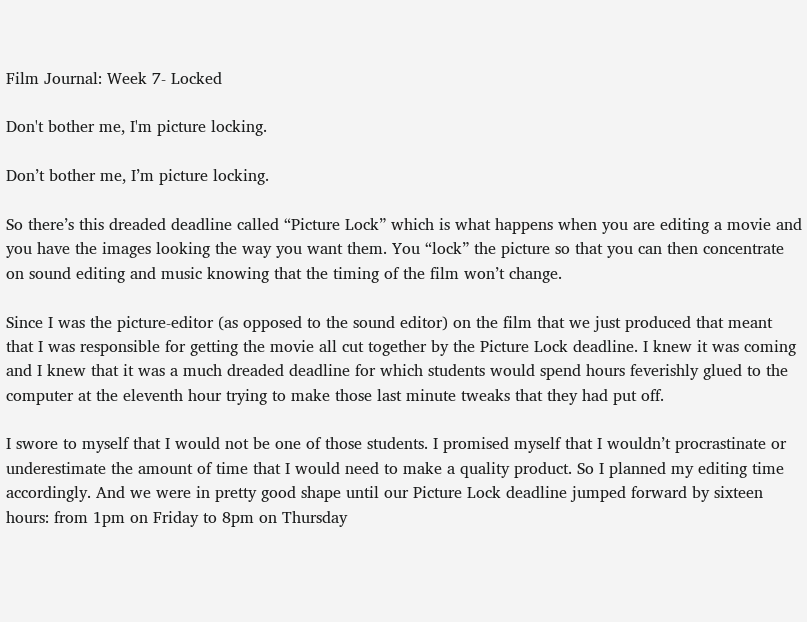Film Journal: Week 7- Locked

Don't bother me, I'm picture locking.

Don’t bother me, I’m picture locking.

So there’s this dreaded deadline called “Picture Lock” which is what happens when you are editing a movie and you have the images looking the way you want them. You “lock” the picture so that you can then concentrate on sound editing and music knowing that the timing of the film won’t change.

Since I was the picture-editor (as opposed to the sound editor) on the film that we just produced that meant that I was responsible for getting the movie all cut together by the Picture Lock deadline. I knew it was coming and I knew that it was a much dreaded deadline for which students would spend hours feverishly glued to the computer at the eleventh hour trying to make those last minute tweaks that they had put off.

I swore to myself that I would not be one of those students. I promised myself that I wouldn’t procrastinate or underestimate the amount of time that I would need to make a quality product. So I planned my editing time accordingly. And we were in pretty good shape until our Picture Lock deadline jumped forward by sixteen hours: from 1pm on Friday to 8pm on Thursday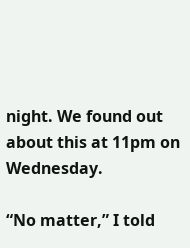night. We found out about this at 11pm on Wednesday.

“No matter,” I told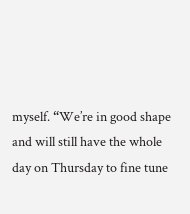myself. “We’re in good shape and will still have the whole day on Thursday to fine tune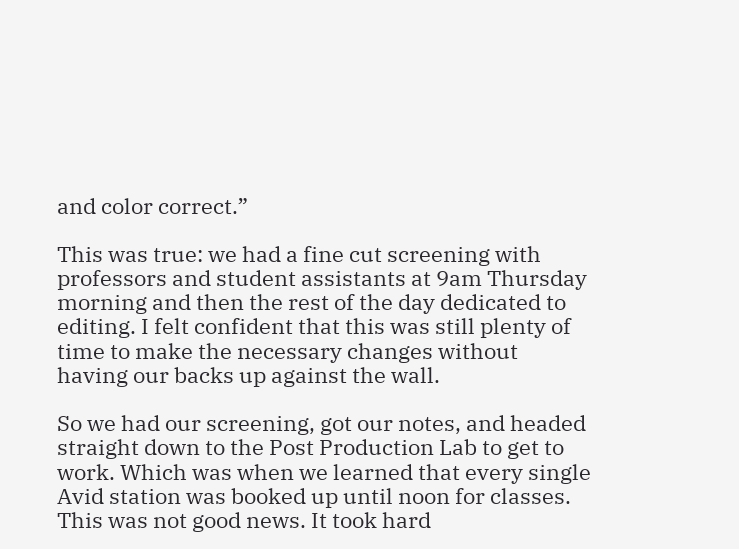and color correct.”

This was true: we had a fine cut screening with professors and student assistants at 9am Thursday morning and then the rest of the day dedicated to editing. I felt confident that this was still plenty of time to make the necessary changes without having our backs up against the wall.

So we had our screening, got our notes, and headed straight down to the Post Production Lab to get to work. Which was when we learned that every single Avid station was booked up until noon for classes. This was not good news. It took hard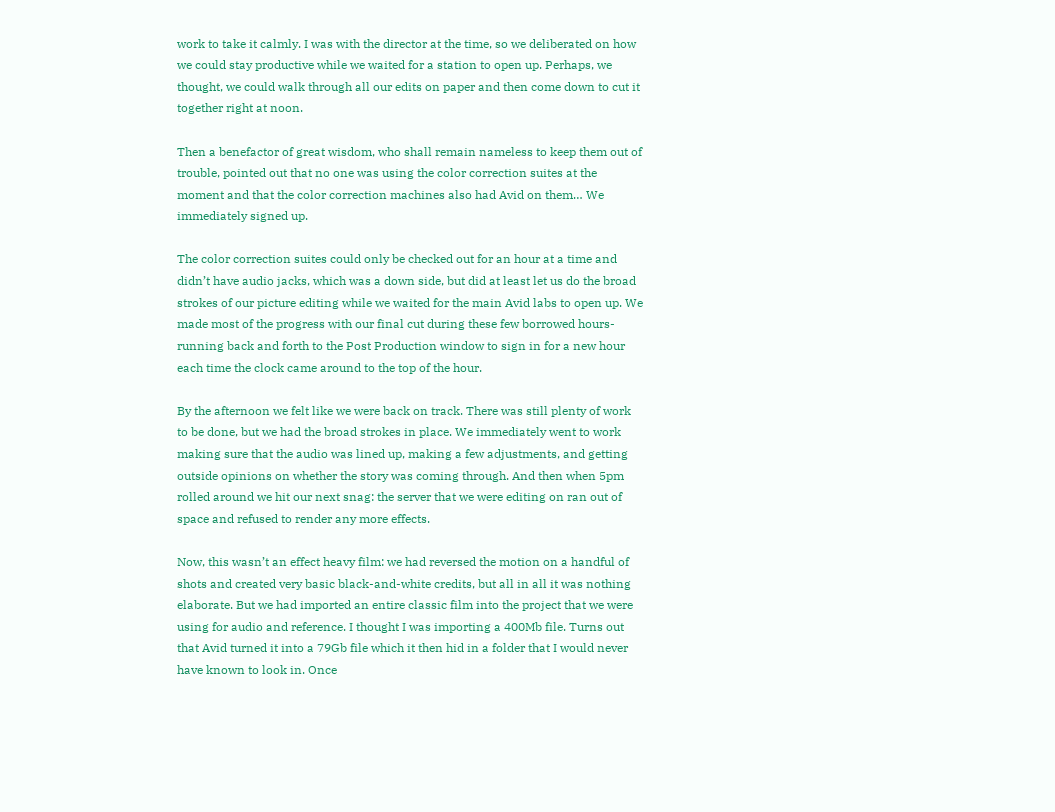work to take it calmly. I was with the director at the time, so we deliberated on how we could stay productive while we waited for a station to open up. Perhaps, we thought, we could walk through all our edits on paper and then come down to cut it together right at noon.

Then a benefactor of great wisdom, who shall remain nameless to keep them out of trouble, pointed out that no one was using the color correction suites at the moment and that the color correction machines also had Avid on them… We immediately signed up.

The color correction suites could only be checked out for an hour at a time and didn’t have audio jacks, which was a down side, but did at least let us do the broad strokes of our picture editing while we waited for the main Avid labs to open up. We made most of the progress with our final cut during these few borrowed hours- running back and forth to the Post Production window to sign in for a new hour each time the clock came around to the top of the hour.

By the afternoon we felt like we were back on track. There was still plenty of work to be done, but we had the broad strokes in place. We immediately went to work making sure that the audio was lined up, making a few adjustments, and getting outside opinions on whether the story was coming through. And then when 5pm rolled around we hit our next snag: the server that we were editing on ran out of space and refused to render any more effects.

Now, this wasn’t an effect heavy film: we had reversed the motion on a handful of shots and created very basic black-and-white credits, but all in all it was nothing elaborate. But we had imported an entire classic film into the project that we were using for audio and reference. I thought I was importing a 400Mb file. Turns out that Avid turned it into a 79Gb file which it then hid in a folder that I would never have known to look in. Once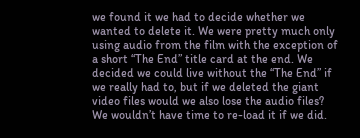we found it we had to decide whether we wanted to delete it. We were pretty much only using audio from the film with the exception of a short “The End” title card at the end. We decided we could live without the “The End” if we really had to, but if we deleted the giant video files would we also lose the audio files? We wouldn’t have time to re-load it if we did.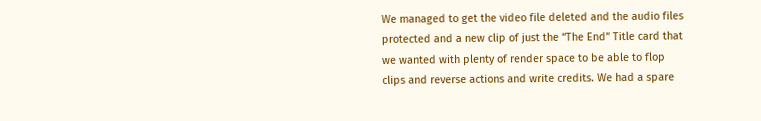We managed to get the video file deleted and the audio files protected and a new clip of just the “The End” Title card that we wanted with plenty of render space to be able to flop clips and reverse actions and write credits. We had a spare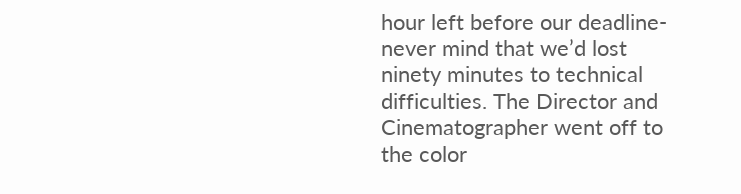hour left before our deadline- never mind that we’d lost ninety minutes to technical difficulties. The Director and Cinematographer went off to the color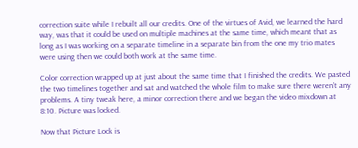correction suite while I rebuilt all our credits. One of the virtues of Avid, we learned the hard way, was that it could be used on multiple machines at the same time, which meant that as long as I was working on a separate timeline in a separate bin from the one my trio mates were using then we could both work at the same time.

Color correction wrapped up at just about the same time that I finished the credits. We pasted the two timelines together and sat and watched the whole film to make sure there weren’t any problems. A tiny tweak here, a minor correction there and we began the video mixdown at 8:10. Picture was locked.

Now that Picture Lock is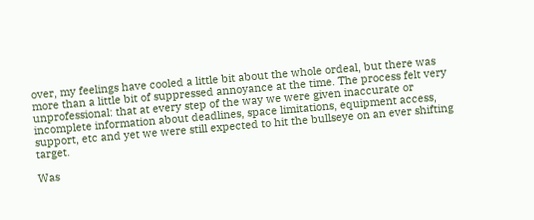over, my feelings have cooled a little bit about the whole ordeal, but there was more than a little bit of suppressed annoyance at the time. The process felt very unprofessional: that at every step of the way we were given inaccurate or incomplete information about deadlines, space limitations, equipment access, support, etc and yet we were still expected to hit the bullseye on an ever shifting target.

Was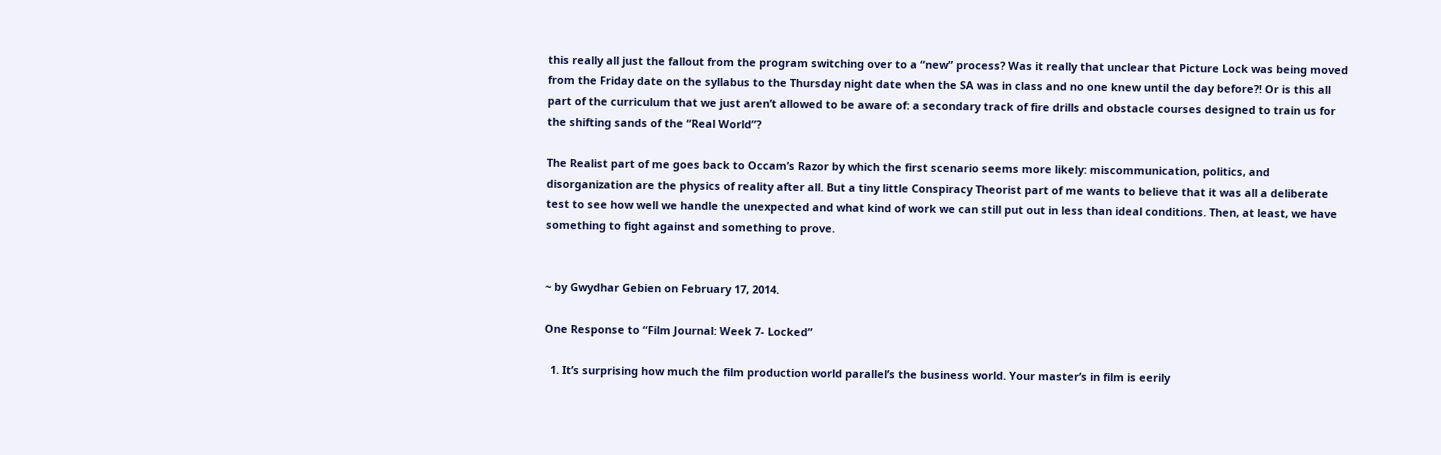this really all just the fallout from the program switching over to a “new” process? Was it really that unclear that Picture Lock was being moved from the Friday date on the syllabus to the Thursday night date when the SA was in class and no one knew until the day before?! Or is this all part of the curriculum that we just aren’t allowed to be aware of: a secondary track of fire drills and obstacle courses designed to train us for the shifting sands of the “Real World”?

The Realist part of me goes back to Occam’s Razor by which the first scenario seems more likely: miscommunication, politics, and disorganization are the physics of reality after all. But a tiny little Conspiracy Theorist part of me wants to believe that it was all a deliberate test to see how well we handle the unexpected and what kind of work we can still put out in less than ideal conditions. Then, at least, we have something to fight against and something to prove.


~ by Gwydhar Gebien on February 17, 2014.

One Response to “Film Journal: Week 7- Locked”

  1. It’s surprising how much the film production world parallel’s the business world. Your master’s in film is eerily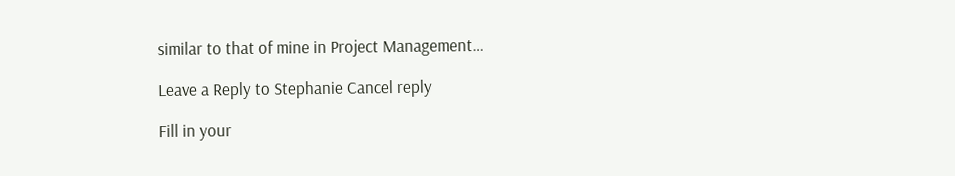similar to that of mine in Project Management…

Leave a Reply to Stephanie Cancel reply

Fill in your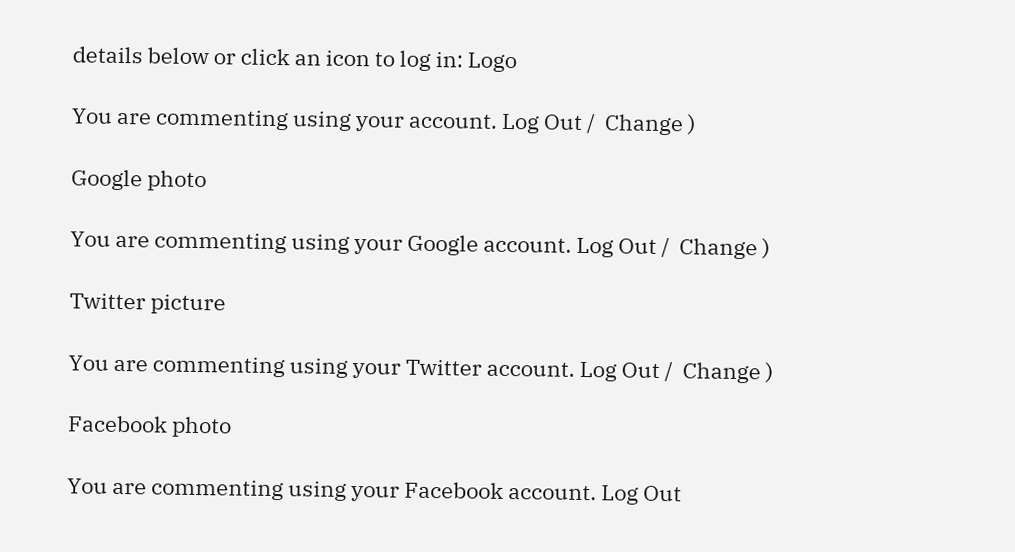details below or click an icon to log in: Logo

You are commenting using your account. Log Out /  Change )

Google photo

You are commenting using your Google account. Log Out /  Change )

Twitter picture

You are commenting using your Twitter account. Log Out /  Change )

Facebook photo

You are commenting using your Facebook account. Log Out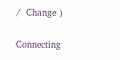/  Change )

Connecting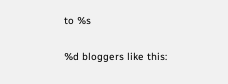to %s

%d bloggers like this: